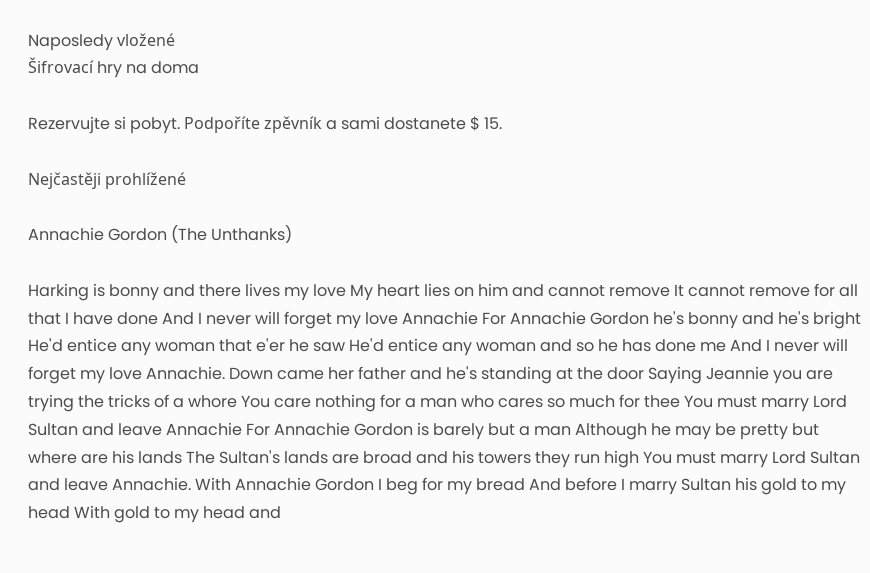Naposledy vložené
Šifrovací hry na doma

Rezervujte si pobyt. Podpoříte zpěvník a sami dostanete $ 15.

Nejčastěji prohlížené

Annachie Gordon (The Unthanks)

Harking is bonny and there lives my love My heart lies on him and cannot remove It cannot remove for all that I have done And I never will forget my love Annachie For Annachie Gordon he's bonny and he's bright He'd entice any woman that e'er he saw He'd entice any woman and so he has done me And I never will forget my love Annachie. Down came her father and he's standing at the door Saying Jeannie you are trying the tricks of a whore You care nothing for a man who cares so much for thee You must marry Lord Sultan and leave Annachie For Annachie Gordon is barely but a man Although he may be pretty but where are his lands The Sultan's lands are broad and his towers they run high You must marry Lord Sultan and leave Annachie. With Annachie Gordon I beg for my bread And before I marry Sultan his gold to my head With gold to my head and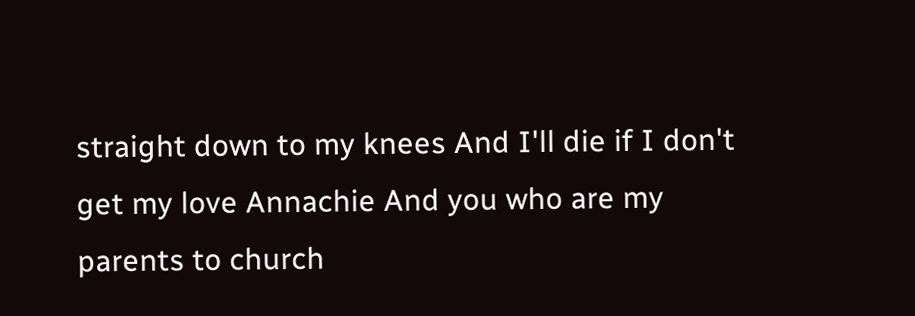straight down to my knees And I'll die if I don't get my love Annachie And you who are my parents to church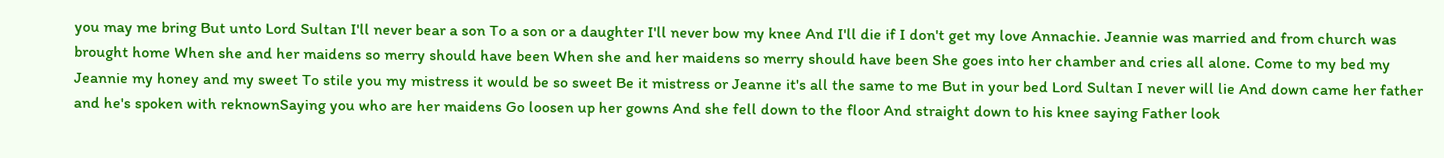you may me bring But unto Lord Sultan I'll never bear a son To a son or a daughter I'll never bow my knee And I'll die if I don't get my love Annachie. Jeannie was married and from church was brought home When she and her maidens so merry should have been When she and her maidens so merry should have been She goes into her chamber and cries all alone. Come to my bed my Jeannie my honey and my sweet To stile you my mistress it would be so sweet Be it mistress or Jeanne it's all the same to me But in your bed Lord Sultan I never will lie And down came her father and he's spoken with reknownSaying you who are her maidens Go loosen up her gowns And she fell down to the floor And straight down to his knee saying Father look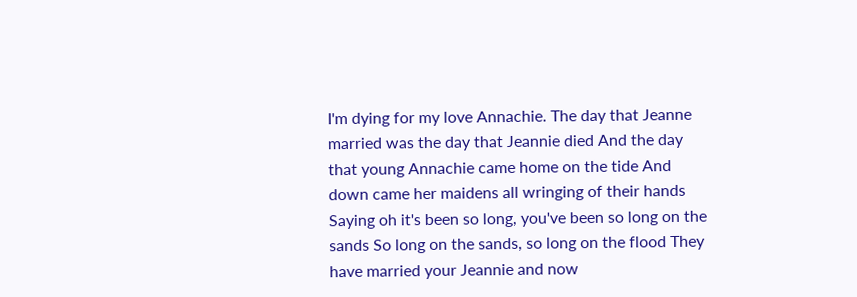I'm dying for my love Annachie. The day that Jeanne married was the day that Jeannie died And the day that young Annachie came home on the tide And down came her maidens all wringing of their hands Saying oh it's been so long, you've been so long on the sands So long on the sands, so long on the flood They have married your Jeannie and now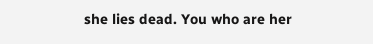she lies dead. You who are her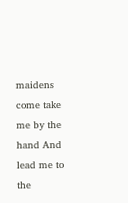maidens come take me by the hand And lead me to the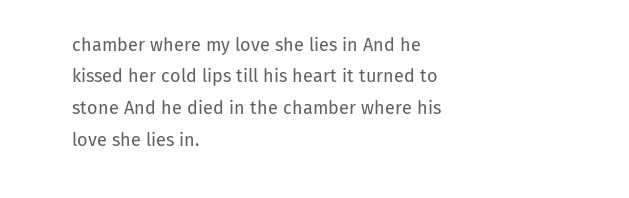chamber where my love she lies in And he kissed her cold lips till his heart it turned to stone And he died in the chamber where his love she lies in.